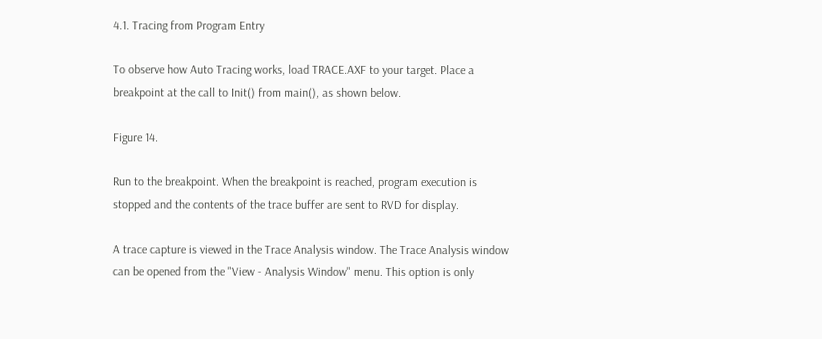4.1. Tracing from Program Entry

To observe how Auto Tracing works, load TRACE.AXF to your target. Place a breakpoint at the call to Init() from main(), as shown below.

Figure 14.

Run to the breakpoint. When the breakpoint is reached, program execution is stopped and the contents of the trace buffer are sent to RVD for display.

A trace capture is viewed in the Trace Analysis window. The Trace Analysis window can be opened from the "View - Analysis Window" menu. This option is only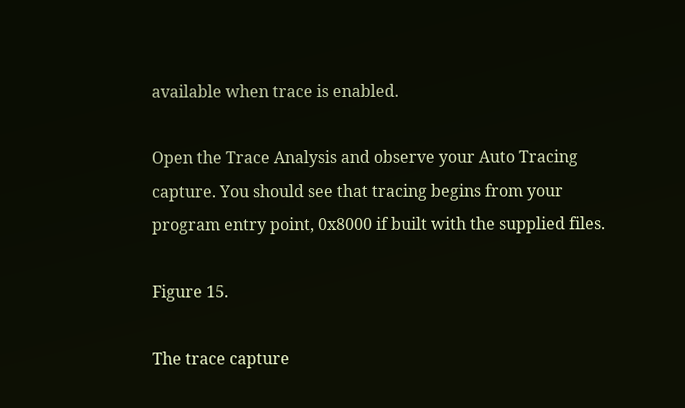available when trace is enabled.

Open the Trace Analysis and observe your Auto Tracing capture. You should see that tracing begins from your program entry point, 0x8000 if built with the supplied files.

Figure 15.

The trace capture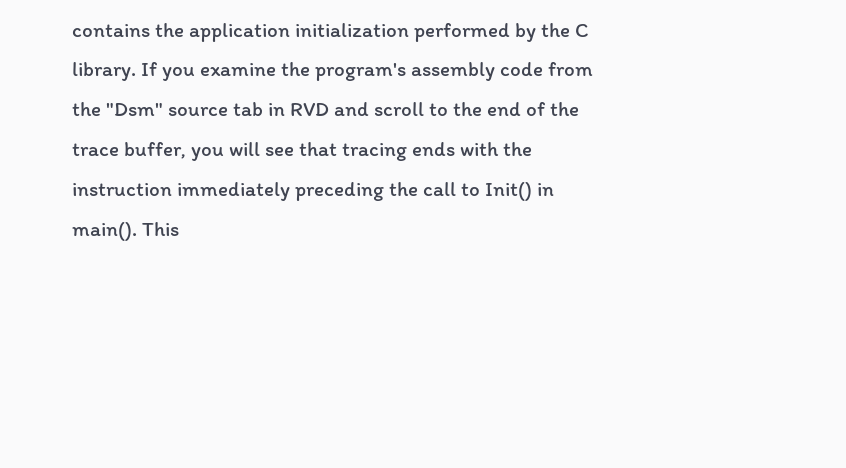contains the application initialization performed by the C library. If you examine the program's assembly code from the "Dsm" source tab in RVD and scroll to the end of the trace buffer, you will see that tracing ends with the instruction immediately preceding the call to Init() in main(). This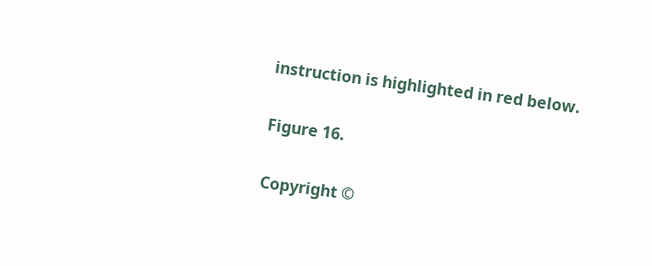instruction is highlighted in red below.

Figure 16.

Copyright ©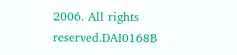2006. All rights reserved.DAI0168B